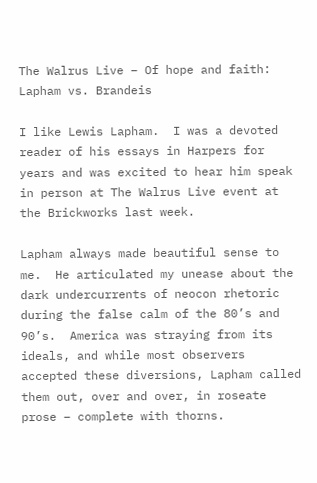The Walrus Live – Of hope and faith: Lapham vs. Brandeis

I like Lewis Lapham.  I was a devoted reader of his essays in Harpers for years and was excited to hear him speak in person at The Walrus Live event at the Brickworks last week.

Lapham always made beautiful sense to me.  He articulated my unease about the dark undercurrents of neocon rhetoric during the false calm of the 80’s and 90’s.  America was straying from its ideals, and while most observers accepted these diversions, Lapham called them out, over and over, in roseate prose – complete with thorns.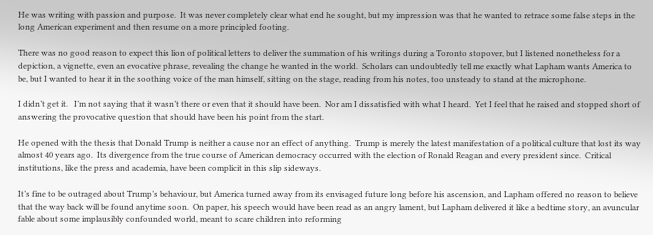He was writing with passion and purpose.  It was never completely clear what end he sought, but my impression was that he wanted to retrace some false steps in the long American experiment and then resume on a more principled footing.

There was no good reason to expect this lion of political letters to deliver the summation of his writings during a Toronto stopover, but I listened nonetheless for a depiction, a vignette, even an evocative phrase, revealing the change he wanted in the world.  Scholars can undoubtedly tell me exactly what Lapham wants America to be, but I wanted to hear it in the soothing voice of the man himself, sitting on the stage, reading from his notes, too unsteady to stand at the microphone.

I didn’t get it.   I’m not saying that it wasn’t there or even that it should have been.  Nor am I dissatisfied with what I heard.  Yet I feel that he raised and stopped short of answering the provocative question that should have been his point from the start.

He opened with the thesis that Donald Trump is neither a cause nor an effect of anything.  Trump is merely the latest manifestation of a political culture that lost its way almost 40 years ago.  Its divergence from the true course of American democracy occurred with the election of Ronald Reagan and every president since.  Critical institutions, like the press and academia, have been complicit in this slip sideways.

It’s fine to be outraged about Trump’s behaviour, but America turned away from its envisaged future long before his ascension, and Lapham offered no reason to believe that the way back will be found anytime soon.  On paper, his speech would have been read as an angry lament, but Lapham delivered it like a bedtime story, an avuncular fable about some implausibly confounded world, meant to scare children into reforming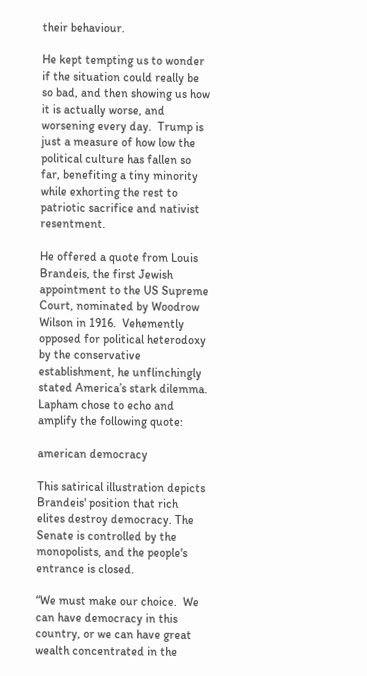their behaviour.

He kept tempting us to wonder if the situation could really be so bad, and then showing us how it is actually worse, and worsening every day.  Trump is just a measure of how low the political culture has fallen so far, benefiting a tiny minority while exhorting the rest to patriotic sacrifice and nativist resentment.

He offered a quote from Louis Brandeis, the first Jewish appointment to the US Supreme Court, nominated by Woodrow Wilson in 1916.  Vehemently opposed for political heterodoxy by the conservative establishment, he unflinchingly stated America’s stark dilemma.  Lapham chose to echo and amplify the following quote:

american democracy

This satirical illustration depicts Brandeis' position that rich elites destroy democracy. The Senate is controlled by the monopolists, and the people's entrance is closed.

“We must make our choice.  We can have democracy in this country, or we can have great wealth concentrated in the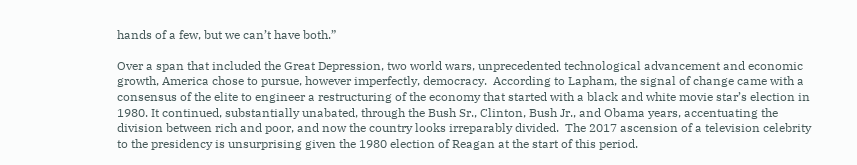hands of a few, but we can’t have both.”

Over a span that included the Great Depression, two world wars, unprecedented technological advancement and economic growth, America chose to pursue, however imperfectly, democracy.  According to Lapham, the signal of change came with a consensus of the elite to engineer a restructuring of the economy that started with a black and white movie star’s election in 1980. It continued, substantially unabated, through the Bush Sr., Clinton, Bush Jr., and Obama years, accentuating the division between rich and poor, and now the country looks irreparably divided.  The 2017 ascension of a television celebrity to the presidency is unsurprising given the 1980 election of Reagan at the start of this period.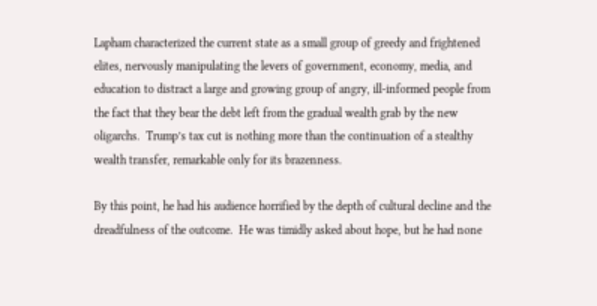Lapham characterized the current state as a small group of greedy and frightened elites, nervously manipulating the levers of government, economy, media, and education to distract a large and growing group of angry, ill-informed people from the fact that they bear the debt left from the gradual wealth grab by the new oligarchs.  Trump’s tax cut is nothing more than the continuation of a stealthy wealth transfer, remarkable only for its brazenness.

By this point, he had his audience horrified by the depth of cultural decline and the dreadfulness of the outcome.  He was timidly asked about hope, but he had none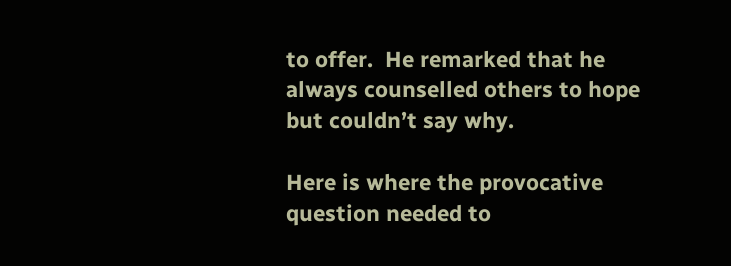to offer.  He remarked that he always counselled others to hope but couldn’t say why.

Here is where the provocative question needed to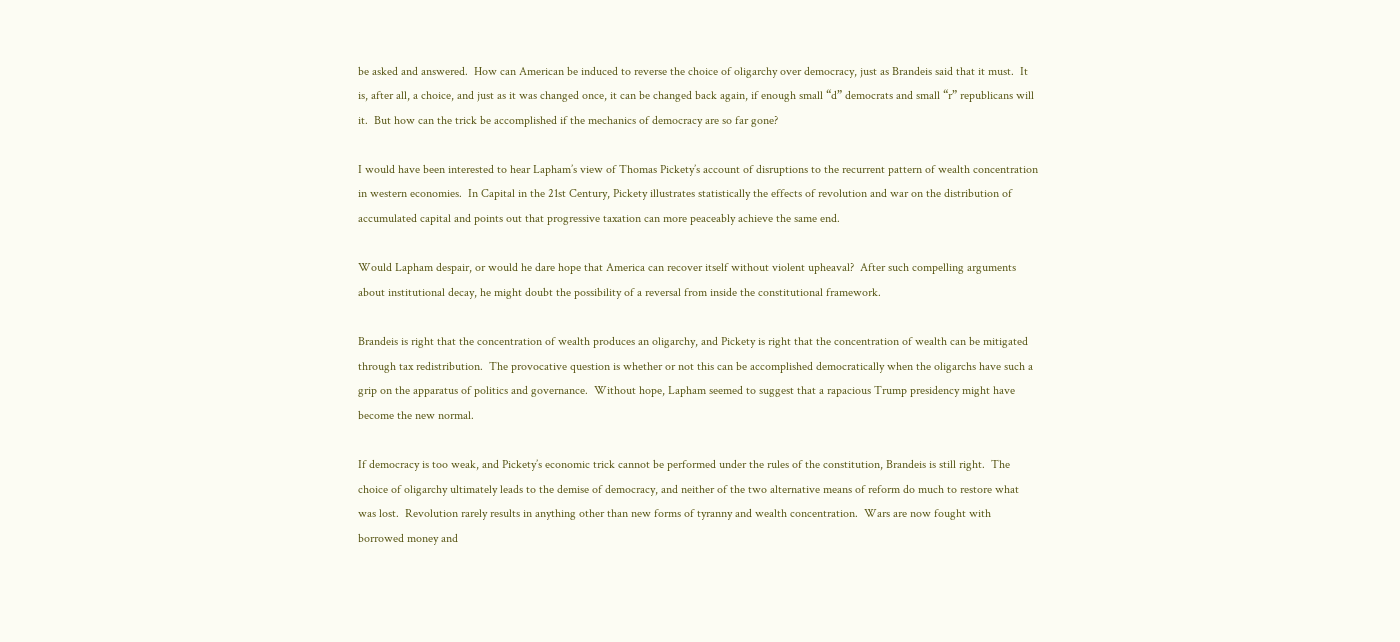be asked and answered.  How can American be induced to reverse the choice of oligarchy over democracy, just as Brandeis said that it must.  It is, after all, a choice, and just as it was changed once, it can be changed back again, if enough small “d” democrats and small “r” republicans will it.  But how can the trick be accomplished if the mechanics of democracy are so far gone?

I would have been interested to hear Lapham’s view of Thomas Pickety’s account of disruptions to the recurrent pattern of wealth concentration in western economies.  In Capital in the 21st Century, Pickety illustrates statistically the effects of revolution and war on the distribution of accumulated capital and points out that progressive taxation can more peaceably achieve the same end.

Would Lapham despair, or would he dare hope that America can recover itself without violent upheaval?  After such compelling arguments about institutional decay, he might doubt the possibility of a reversal from inside the constitutional framework.

Brandeis is right that the concentration of wealth produces an oligarchy, and Pickety is right that the concentration of wealth can be mitigated through tax redistribution.  The provocative question is whether or not this can be accomplished democratically when the oligarchs have such a grip on the apparatus of politics and governance.  Without hope, Lapham seemed to suggest that a rapacious Trump presidency might have become the new normal.

If democracy is too weak, and Pickety’s economic trick cannot be performed under the rules of the constitution, Brandeis is still right.  The choice of oligarchy ultimately leads to the demise of democracy, and neither of the two alternative means of reform do much to restore what was lost.  Revolution rarely results in anything other than new forms of tyranny and wealth concentration.  Wars are now fought with borrowed money and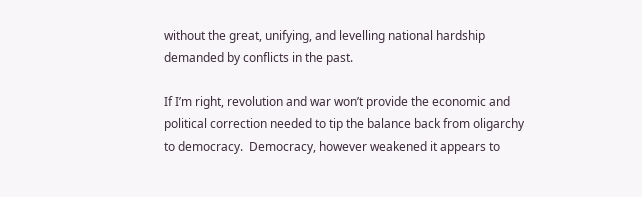without the great, unifying, and levelling national hardship demanded by conflicts in the past.

If I’m right, revolution and war won’t provide the economic and political correction needed to tip the balance back from oligarchy to democracy.  Democracy, however weakened it appears to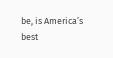be, is America’s best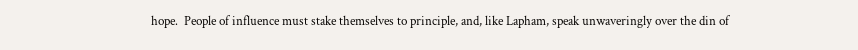hope.  People of influence must stake themselves to principle, and, like Lapham, speak unwaveringly over the din of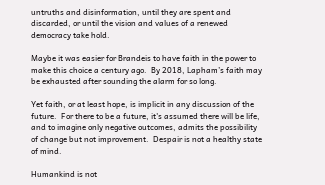untruths and disinformation, until they are spent and discarded, or until the vision and values of a renewed democracy take hold.

Maybe it was easier for Brandeis to have faith in the power to make this choice a century ago.  By 2018, Lapham’s faith may be exhausted after sounding the alarm for so long.

Yet faith, or at least hope, is implicit in any discussion of the future.  For there to be a future, it's assumed there will be life, and to imagine only negative outcomes, admits the possibility of change but not improvement.  Despair is not a healthy state of mind.

Humankind is not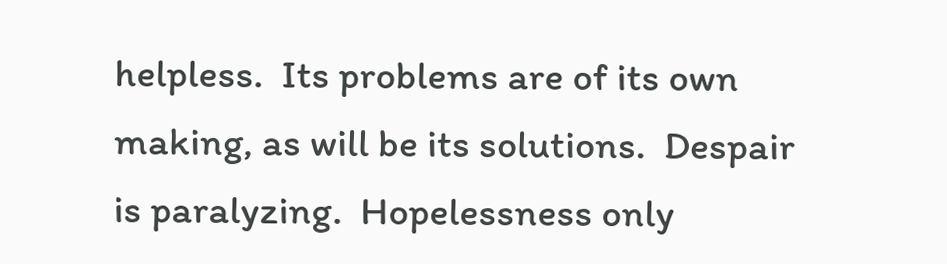helpless.  Its problems are of its own making, as will be its solutions.  Despair is paralyzing.  Hopelessness only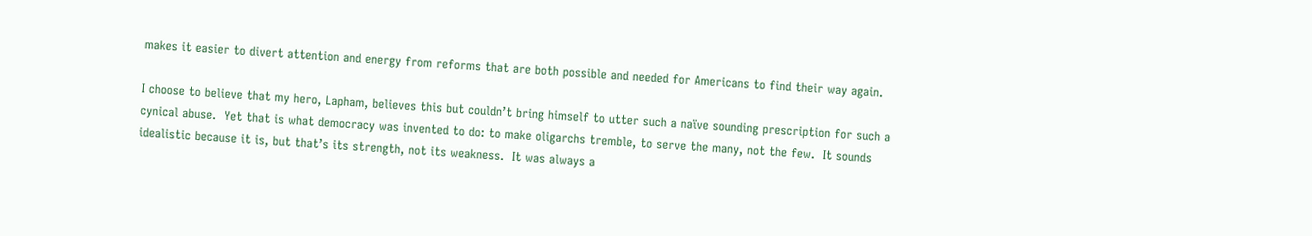makes it easier to divert attention and energy from reforms that are both possible and needed for Americans to find their way again.

I choose to believe that my hero, Lapham, believes this but couldn’t bring himself to utter such a naïve sounding prescription for such a cynical abuse.  Yet that is what democracy was invented to do: to make oligarchs tremble, to serve the many, not the few.  It sounds idealistic because it is, but that’s its strength, not its weakness.  It was always a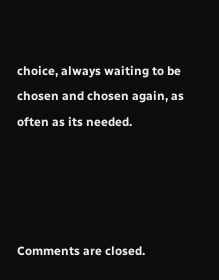choice, always waiting to be chosen and chosen again, as often as its needed.




Comments are closed.